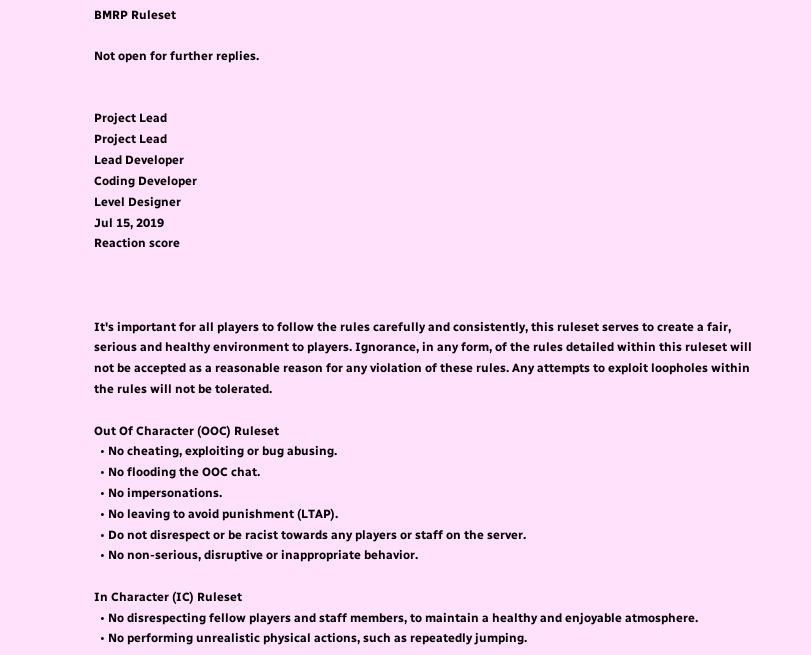BMRP Ruleset

Not open for further replies.


Project Lead
Project Lead
Lead Developer
Coding Developer
Level Designer
Jul 15, 2019
Reaction score



It's important for all players to follow the rules carefully and consistently, this ruleset serves to create a fair, serious and healthy environment to players. Ignorance, in any form, of the rules detailed within this ruleset will not be accepted as a reasonable reason for any violation of these rules. Any attempts to exploit loopholes within the rules will not be tolerated.

Out Of Character (OOC) Ruleset
  • No cheating, exploiting or bug abusing.
  • No flooding the OOC chat.
  • No impersonations.
  • No leaving to avoid punishment (LTAP).
  • Do not disrespect or be racist towards any players or staff on the server.
  • No non-serious, disruptive or inappropriate behavior.

In Character (IC) Ruleset
  • No disrespecting fellow players and staff members, to maintain a healthy and enjoyable atmosphere.
  • No performing unrealistic physical actions, such as repeatedly jumping.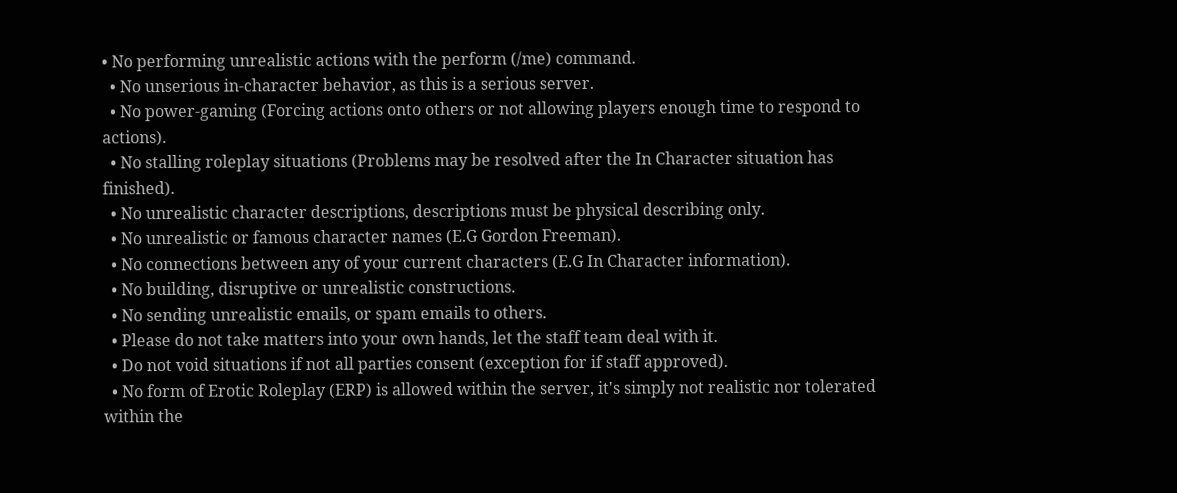• No performing unrealistic actions with the perform (/me) command.
  • No unserious in-character behavior, as this is a serious server.
  • No power-gaming (Forcing actions onto others or not allowing players enough time to respond to actions).
  • No stalling roleplay situations (Problems may be resolved after the In Character situation has finished).
  • No unrealistic character descriptions, descriptions must be physical describing only.
  • No unrealistic or famous character names (E.G Gordon Freeman).
  • No connections between any of your current characters (E.G In Character information).
  • No building, disruptive or unrealistic constructions.
  • No sending unrealistic emails, or spam emails to others.
  • Please do not take matters into your own hands, let the staff team deal with it.
  • Do not void situations if not all parties consent (exception for if staff approved).
  • No form of Erotic Roleplay (ERP) is allowed within the server, it's simply not realistic nor tolerated within the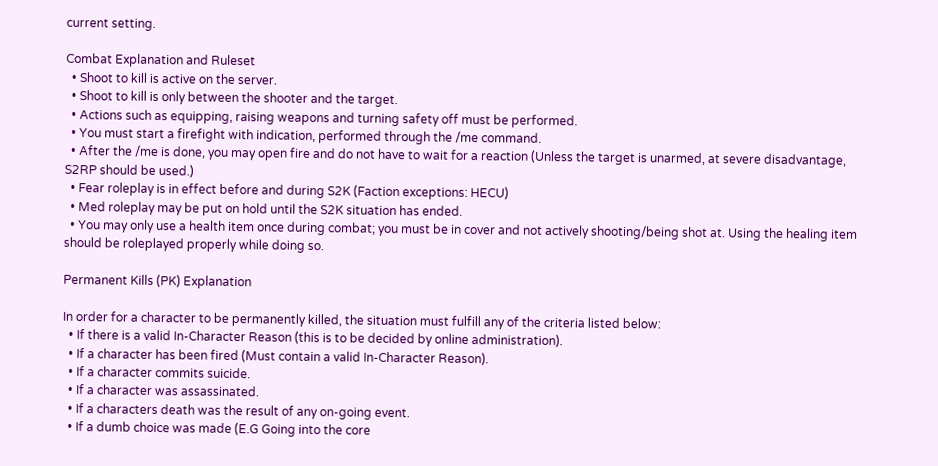current setting.

Combat Explanation and Ruleset
  • Shoot to kill is active on the server.
  • Shoot to kill is only between the shooter and the target.
  • Actions such as equipping, raising weapons and turning safety off must be performed.
  • You must start a firefight with indication, performed through the /me command.
  • After the /me is done, you may open fire and do not have to wait for a reaction (Unless the target is unarmed, at severe disadvantage, S2RP should be used.)
  • Fear roleplay is in effect before and during S2K (Faction exceptions: HECU)
  • Med roleplay may be put on hold until the S2K situation has ended.
  • You may only use a health item once during combat; you must be in cover and not actively shooting/being shot at. Using the healing item should be roleplayed properly while doing so.

Permanent Kills (PK) Explanation

In order for a character to be permanently killed, the situation must fulfill any of the criteria listed below:
  • If there is a valid In-Character Reason (this is to be decided by online administration).
  • If a character has been fired (Must contain a valid In-Character Reason).
  • If a character commits suicide.
  • If a character was assassinated.
  • If a characters death was the result of any on-going event.
  • If a dumb choice was made (E.G Going into the core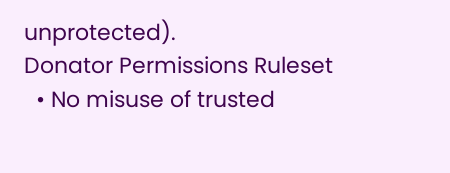unprotected).
Donator Permissions Ruleset
  • No misuse of trusted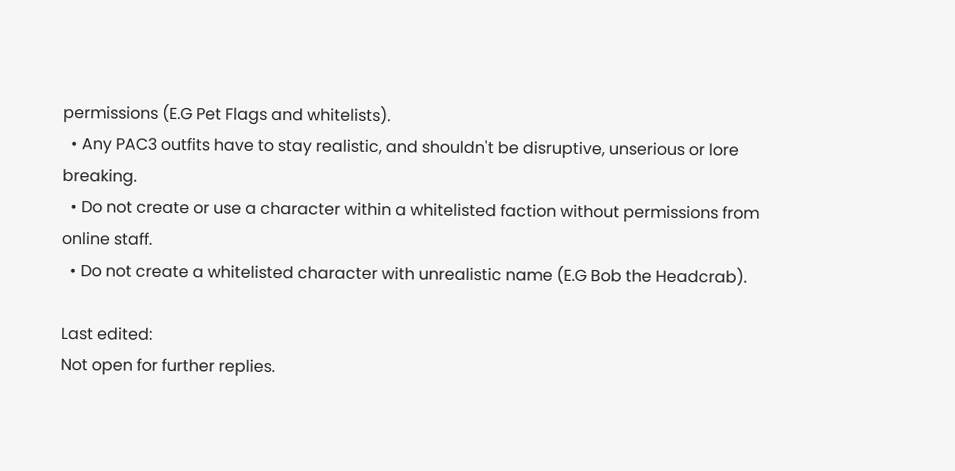permissions (E.G Pet Flags and whitelists).
  • Any PAC3 outfits have to stay realistic, and shouldn't be disruptive, unserious or lore breaking.
  • Do not create or use a character within a whitelisted faction without permissions from online staff.
  • Do not create a whitelisted character with unrealistic name (E.G Bob the Headcrab).

Last edited:
Not open for further replies.